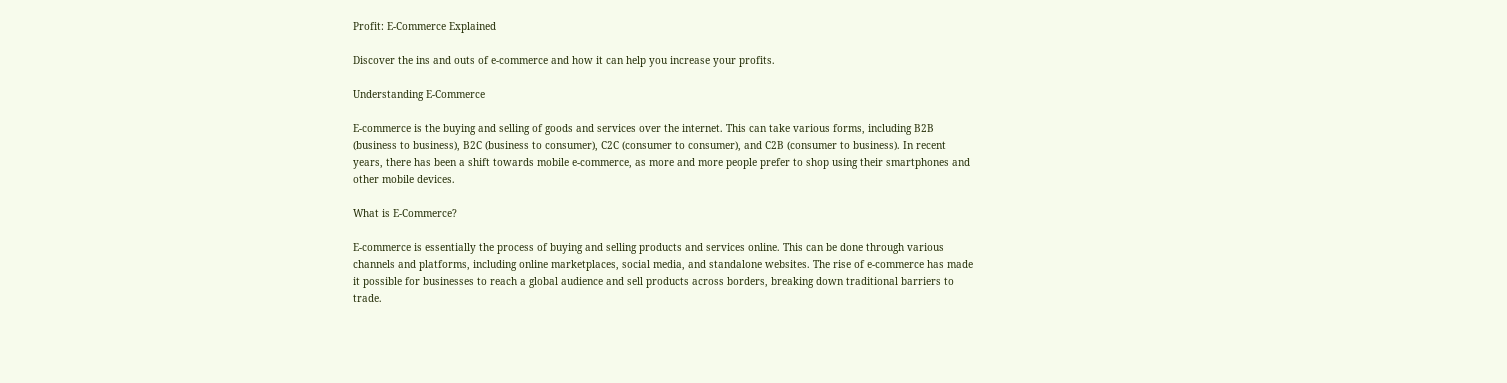Profit: E-Commerce Explained

Discover the ins and outs of e-commerce and how it can help you increase your profits.

Understanding E-Commerce

E-commerce is the buying and selling of goods and services over the internet. This can take various forms, including B2B (business to business), B2C (business to consumer), C2C (consumer to consumer), and C2B (consumer to business). In recent years, there has been a shift towards mobile e-commerce, as more and more people prefer to shop using their smartphones and other mobile devices.

What is E-Commerce?

E-commerce is essentially the process of buying and selling products and services online. This can be done through various channels and platforms, including online marketplaces, social media, and standalone websites. The rise of e-commerce has made it possible for businesses to reach a global audience and sell products across borders, breaking down traditional barriers to trade.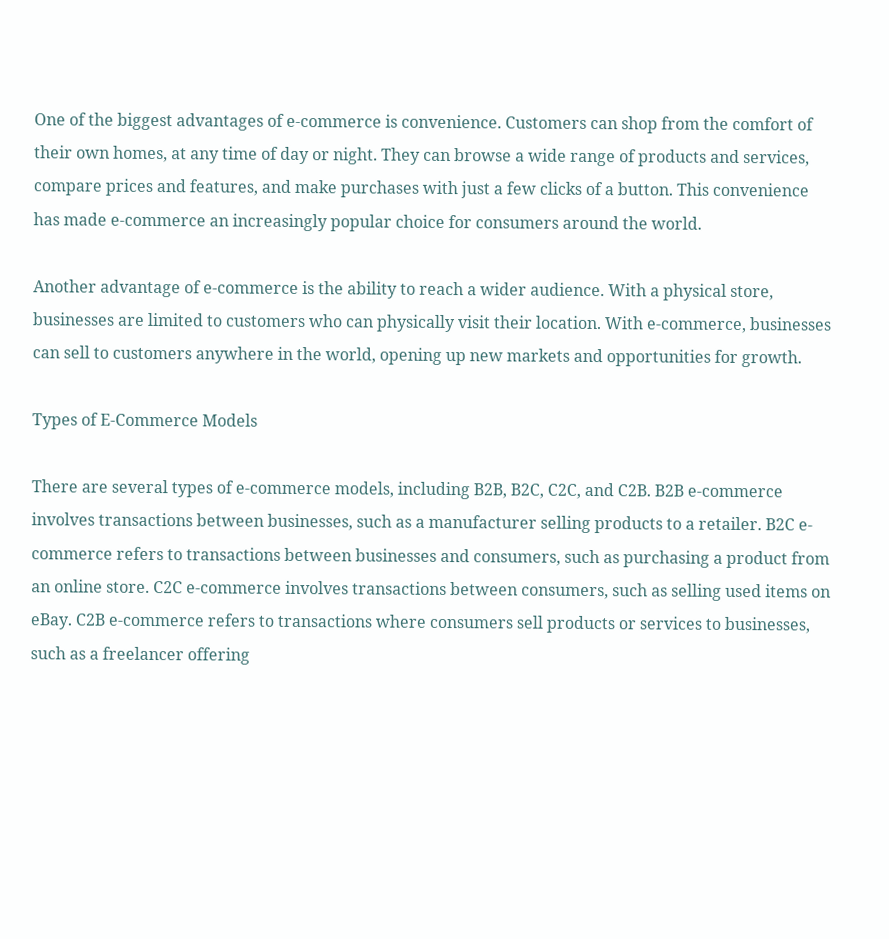One of the biggest advantages of e-commerce is convenience. Customers can shop from the comfort of their own homes, at any time of day or night. They can browse a wide range of products and services, compare prices and features, and make purchases with just a few clicks of a button. This convenience has made e-commerce an increasingly popular choice for consumers around the world.

Another advantage of e-commerce is the ability to reach a wider audience. With a physical store, businesses are limited to customers who can physically visit their location. With e-commerce, businesses can sell to customers anywhere in the world, opening up new markets and opportunities for growth.

Types of E-Commerce Models

There are several types of e-commerce models, including B2B, B2C, C2C, and C2B. B2B e-commerce involves transactions between businesses, such as a manufacturer selling products to a retailer. B2C e-commerce refers to transactions between businesses and consumers, such as purchasing a product from an online store. C2C e-commerce involves transactions between consumers, such as selling used items on eBay. C2B e-commerce refers to transactions where consumers sell products or services to businesses, such as a freelancer offering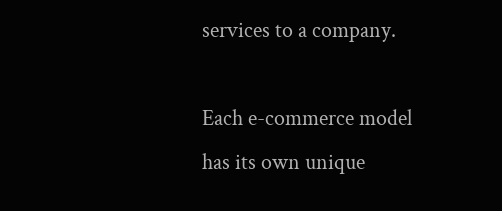services to a company.

Each e-commerce model has its own unique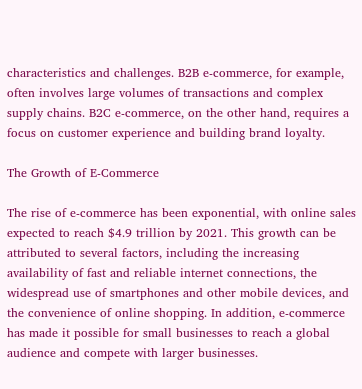characteristics and challenges. B2B e-commerce, for example, often involves large volumes of transactions and complex supply chains. B2C e-commerce, on the other hand, requires a focus on customer experience and building brand loyalty.

The Growth of E-Commerce

The rise of e-commerce has been exponential, with online sales expected to reach $4.9 trillion by 2021. This growth can be attributed to several factors, including the increasing availability of fast and reliable internet connections, the widespread use of smartphones and other mobile devices, and the convenience of online shopping. In addition, e-commerce has made it possible for small businesses to reach a global audience and compete with larger businesses.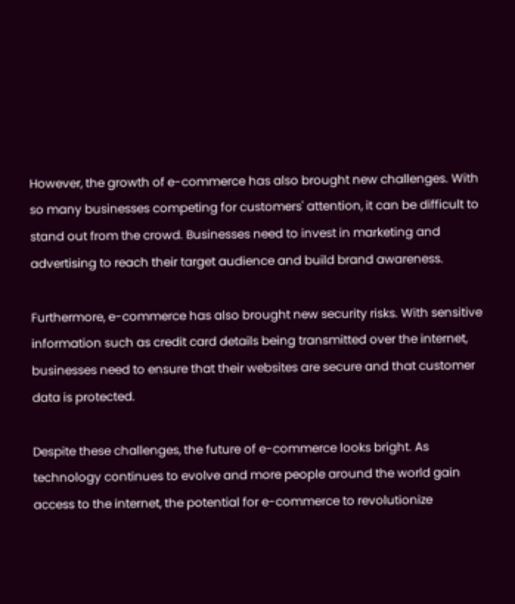However, the growth of e-commerce has also brought new challenges. With so many businesses competing for customers' attention, it can be difficult to stand out from the crowd. Businesses need to invest in marketing and advertising to reach their target audience and build brand awareness.

Furthermore, e-commerce has also brought new security risks. With sensitive information such as credit card details being transmitted over the internet, businesses need to ensure that their websites are secure and that customer data is protected.

Despite these challenges, the future of e-commerce looks bright. As technology continues to evolve and more people around the world gain access to the internet, the potential for e-commerce to revolutionize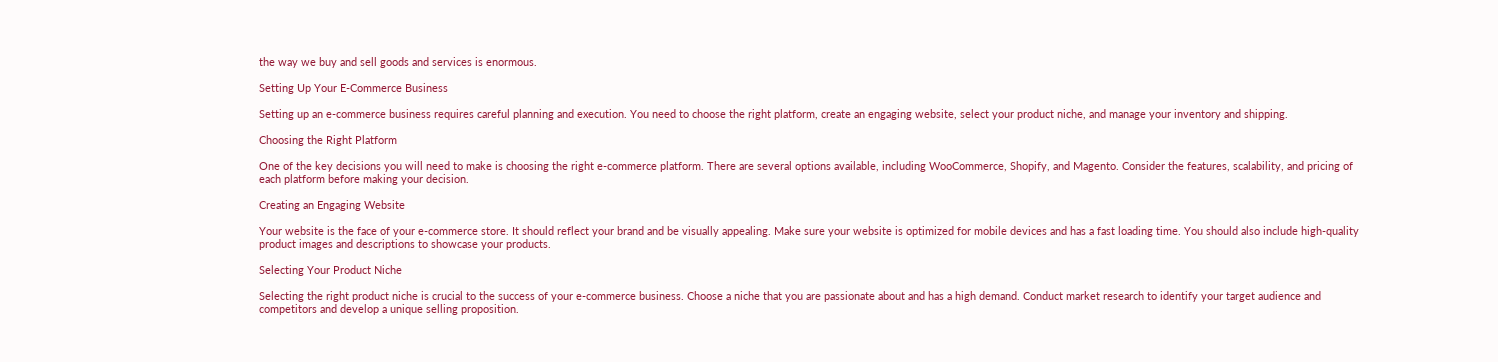the way we buy and sell goods and services is enormous.

Setting Up Your E-Commerce Business

Setting up an e-commerce business requires careful planning and execution. You need to choose the right platform, create an engaging website, select your product niche, and manage your inventory and shipping.

Choosing the Right Platform

One of the key decisions you will need to make is choosing the right e-commerce platform. There are several options available, including WooCommerce, Shopify, and Magento. Consider the features, scalability, and pricing of each platform before making your decision.

Creating an Engaging Website

Your website is the face of your e-commerce store. It should reflect your brand and be visually appealing. Make sure your website is optimized for mobile devices and has a fast loading time. You should also include high-quality product images and descriptions to showcase your products.

Selecting Your Product Niche

Selecting the right product niche is crucial to the success of your e-commerce business. Choose a niche that you are passionate about and has a high demand. Conduct market research to identify your target audience and competitors and develop a unique selling proposition.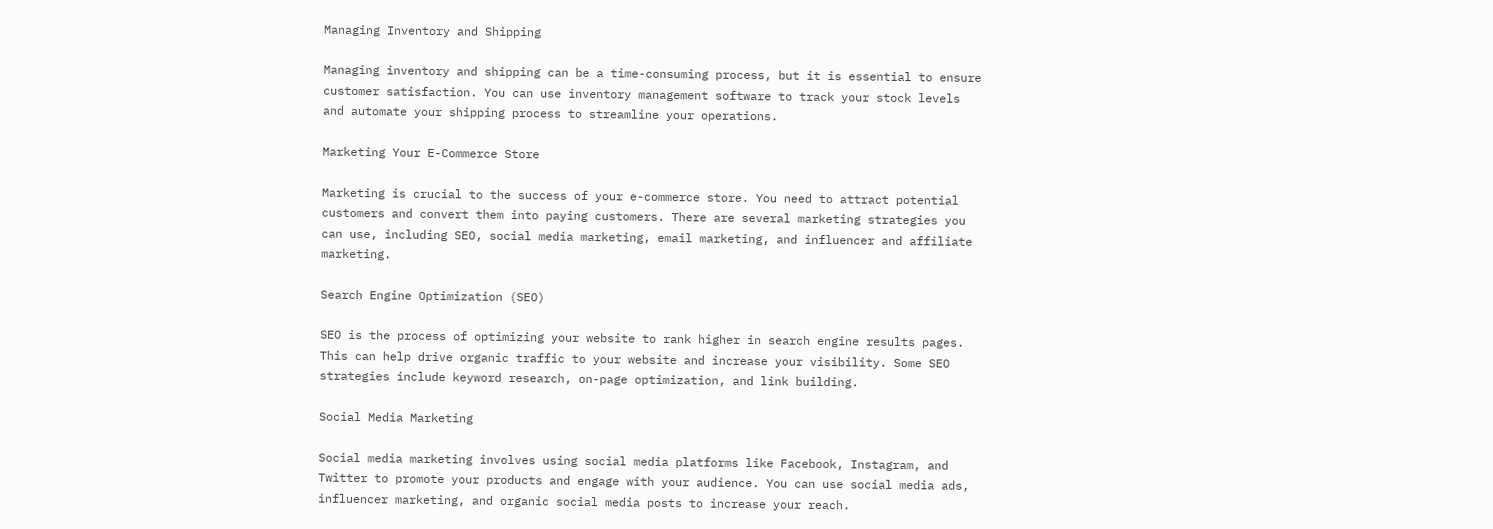Managing Inventory and Shipping

Managing inventory and shipping can be a time-consuming process, but it is essential to ensure customer satisfaction. You can use inventory management software to track your stock levels and automate your shipping process to streamline your operations.

Marketing Your E-Commerce Store

Marketing is crucial to the success of your e-commerce store. You need to attract potential customers and convert them into paying customers. There are several marketing strategies you can use, including SEO, social media marketing, email marketing, and influencer and affiliate marketing.

Search Engine Optimization (SEO)

SEO is the process of optimizing your website to rank higher in search engine results pages. This can help drive organic traffic to your website and increase your visibility. Some SEO strategies include keyword research, on-page optimization, and link building.

Social Media Marketing

Social media marketing involves using social media platforms like Facebook, Instagram, and Twitter to promote your products and engage with your audience. You can use social media ads, influencer marketing, and organic social media posts to increase your reach.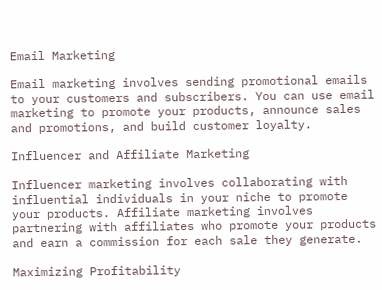Email Marketing

Email marketing involves sending promotional emails to your customers and subscribers. You can use email marketing to promote your products, announce sales and promotions, and build customer loyalty.

Influencer and Affiliate Marketing

Influencer marketing involves collaborating with influential individuals in your niche to promote your products. Affiliate marketing involves partnering with affiliates who promote your products and earn a commission for each sale they generate.

Maximizing Profitability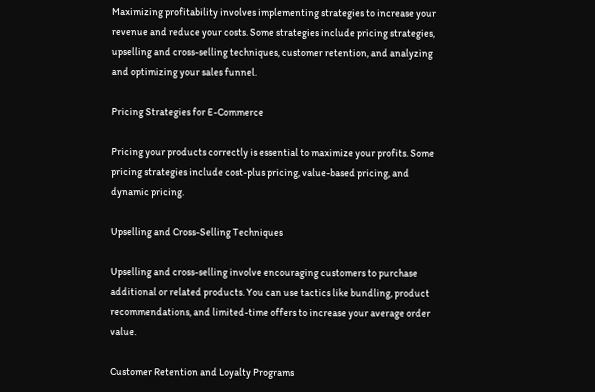Maximizing profitability involves implementing strategies to increase your revenue and reduce your costs. Some strategies include pricing strategies, upselling and cross-selling techniques, customer retention, and analyzing and optimizing your sales funnel.

Pricing Strategies for E-Commerce

Pricing your products correctly is essential to maximize your profits. Some pricing strategies include cost-plus pricing, value-based pricing, and dynamic pricing.

Upselling and Cross-Selling Techniques

Upselling and cross-selling involve encouraging customers to purchase additional or related products. You can use tactics like bundling, product recommendations, and limited-time offers to increase your average order value.

Customer Retention and Loyalty Programs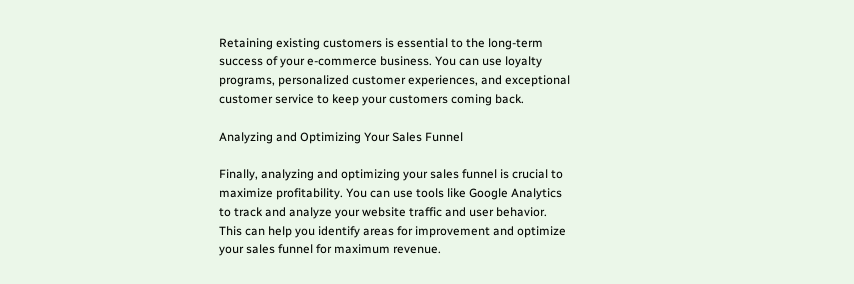Retaining existing customers is essential to the long-term success of your e-commerce business. You can use loyalty programs, personalized customer experiences, and exceptional customer service to keep your customers coming back.

Analyzing and Optimizing Your Sales Funnel

Finally, analyzing and optimizing your sales funnel is crucial to maximize profitability. You can use tools like Google Analytics to track and analyze your website traffic and user behavior. This can help you identify areas for improvement and optimize your sales funnel for maximum revenue.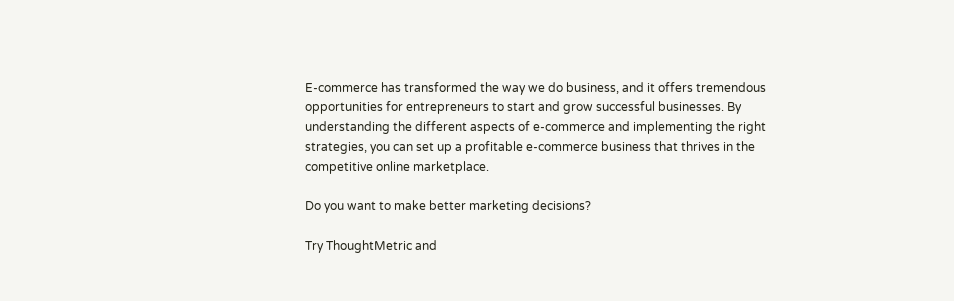E-commerce has transformed the way we do business, and it offers tremendous opportunities for entrepreneurs to start and grow successful businesses. By understanding the different aspects of e-commerce and implementing the right strategies, you can set up a profitable e-commerce business that thrives in the competitive online marketplace.

Do you want to make better marketing decisions?

Try ThoughtMetric and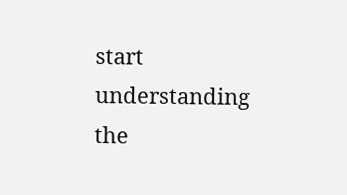start understanding the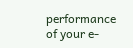performance of your e-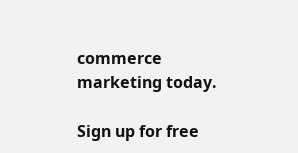commerce marketing today.

Sign up for free